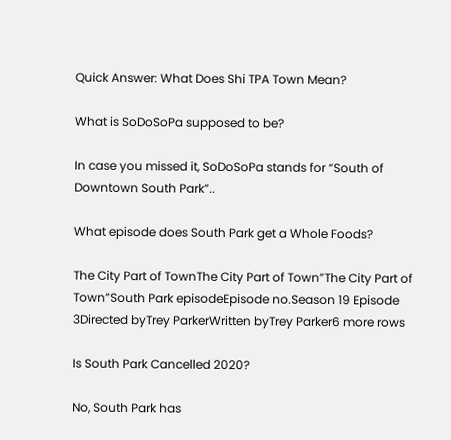Quick Answer: What Does Shi TPA Town Mean?

What is SoDoSoPa supposed to be?

In case you missed it, SoDoSoPa stands for “South of Downtown South Park”..

What episode does South Park get a Whole Foods?

The City Part of TownThe City Part of Town”The City Part of Town”South Park episodeEpisode no.Season 19 Episode 3Directed byTrey ParkerWritten byTrey Parker6 more rows

Is South Park Cancelled 2020?

No, South Park has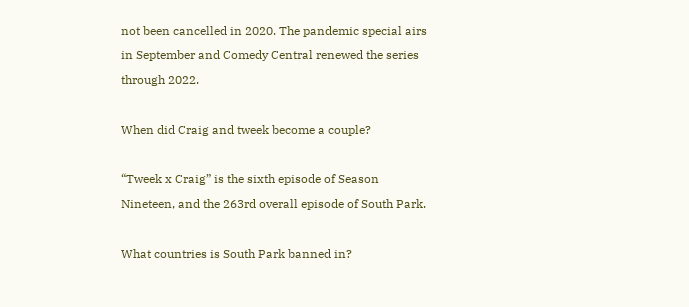not been cancelled in 2020. The pandemic special airs in September and Comedy Central renewed the series through 2022.

When did Craig and tweek become a couple?

“Tweek x Craig” is the sixth episode of Season Nineteen, and the 263rd overall episode of South Park.

What countries is South Park banned in?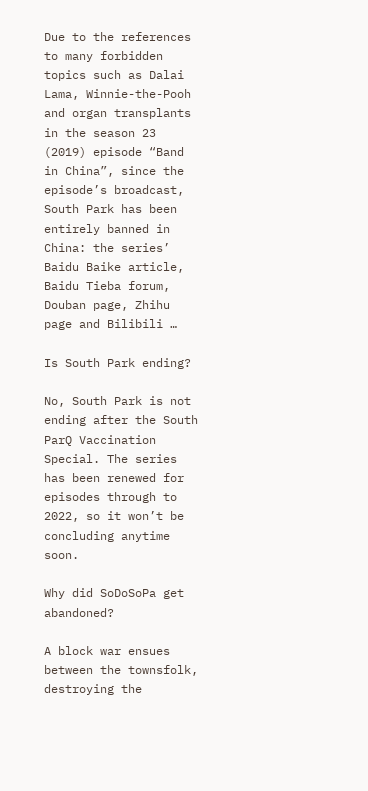Due to the references to many forbidden topics such as Dalai Lama, Winnie-the-Pooh and organ transplants in the season 23 (2019) episode “Band in China”, since the episode’s broadcast, South Park has been entirely banned in China: the series’ Baidu Baike article, Baidu Tieba forum, Douban page, Zhihu page and Bilibili …

Is South Park ending?

No, South Park is not ending after the South ParQ Vaccination Special. The series has been renewed for episodes through to 2022, so it won’t be concluding anytime soon.

Why did SoDoSoPa get abandoned?

A block war ensues between the townsfolk, destroying the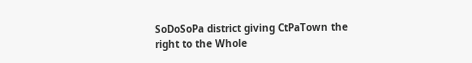SoDoSoPa district giving CtPaTown the right to the Whole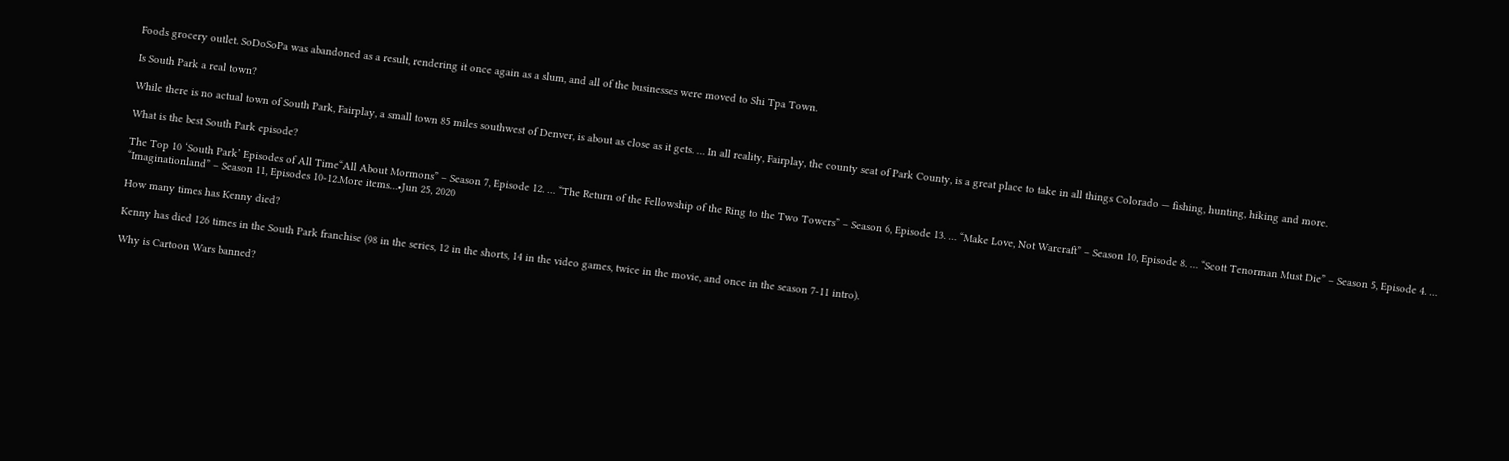Foods grocery outlet. SoDoSoPa was abandoned as a result, rendering it once again as a slum, and all of the businesses were moved to Shi Tpa Town.

Is South Park a real town?

While there is no actual town of South Park, Fairplay, a small town 85 miles southwest of Denver, is about as close as it gets. … In all reality, Fairplay, the county seat of Park County, is a great place to take in all things Colorado — fishing, hunting, hiking and more.

What is the best South Park episode?

The Top 10 ‘South Park’ Episodes of All Time“All About Mormons” – Season 7, Episode 12. … “The Return of the Fellowship of the Ring to the Two Towers” – Season 6, Episode 13. … “Make Love, Not Warcraft” – Season 10, Episode 8. … “Scott Tenorman Must Die” – Season 5, Episode 4. … “Imaginationland” – Season 11, Episodes 10-12.More items…•Jun 25, 2020

How many times has Kenny died?

Kenny has died 126 times in the South Park franchise (98 in the series, 12 in the shorts, 14 in the video games, twice in the movie, and once in the season 7-11 intro).

Why is Cartoon Wars banned?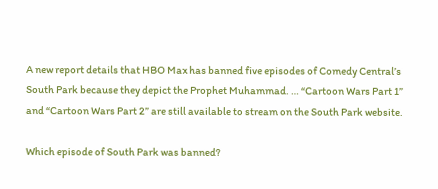A new report details that HBO Max has banned five episodes of Comedy Central’s South Park because they depict the Prophet Muhammad. … “Cartoon Wars Part 1” and “Cartoon Wars Part 2” are still available to stream on the South Park website.

Which episode of South Park was banned?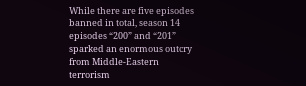While there are five episodes banned in total, season 14 episodes “200” and “201” sparked an enormous outcry from Middle-Eastern terrorism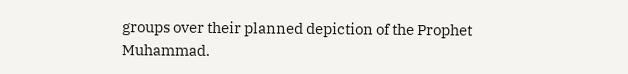groups over their planned depiction of the Prophet Muhammad.